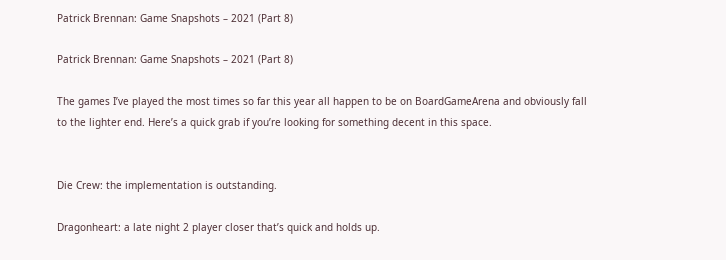Patrick Brennan: Game Snapshots – 2021 (Part 8)

Patrick Brennan: Game Snapshots – 2021 (Part 8)

The games I’ve played the most times so far this year all happen to be on BoardGameArena and obviously fall to the lighter end. Here’s a quick grab if you’re looking for something decent in this space.


Die Crew: the implementation is outstanding.

Dragonheart: a late night 2 player closer that’s quick and holds up.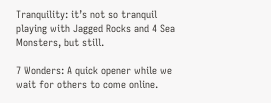Tranquility: it’s not so tranquil playing with Jagged Rocks and 4 Sea Monsters, but still.

7 Wonders: A quick opener while we wait for others to come online.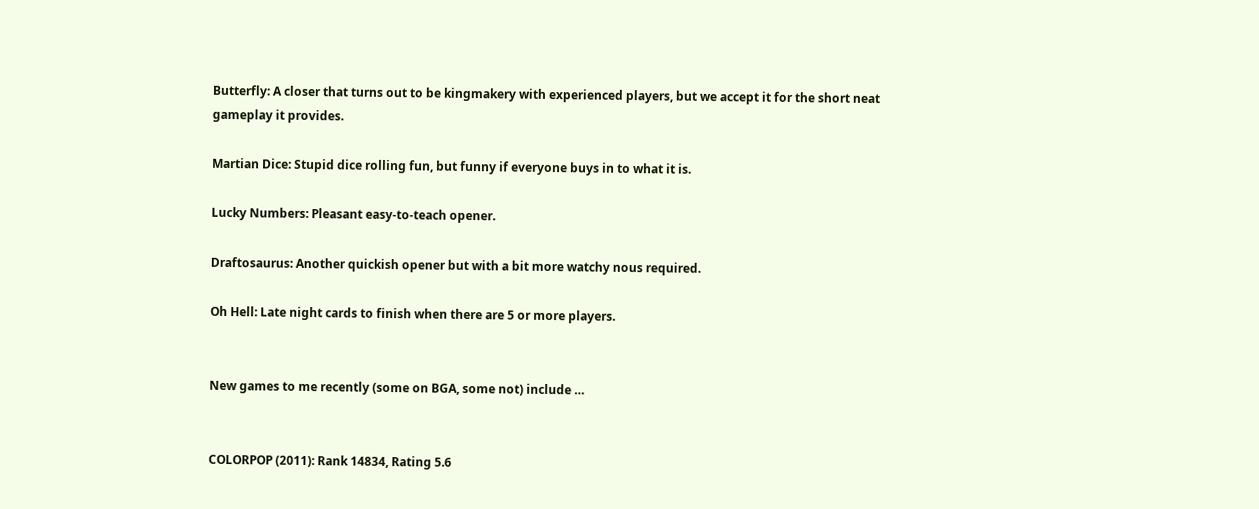Butterfly: A closer that turns out to be kingmakery with experienced players, but we accept it for the short neat gameplay it provides.

Martian Dice: Stupid dice rolling fun, but funny if everyone buys in to what it is.

Lucky Numbers: Pleasant easy-to-teach opener.

Draftosaurus: Another quickish opener but with a bit more watchy nous required.

Oh Hell: Late night cards to finish when there are 5 or more players.


New games to me recently (some on BGA, some not) include …


COLORPOP (2011): Rank 14834, Rating 5.6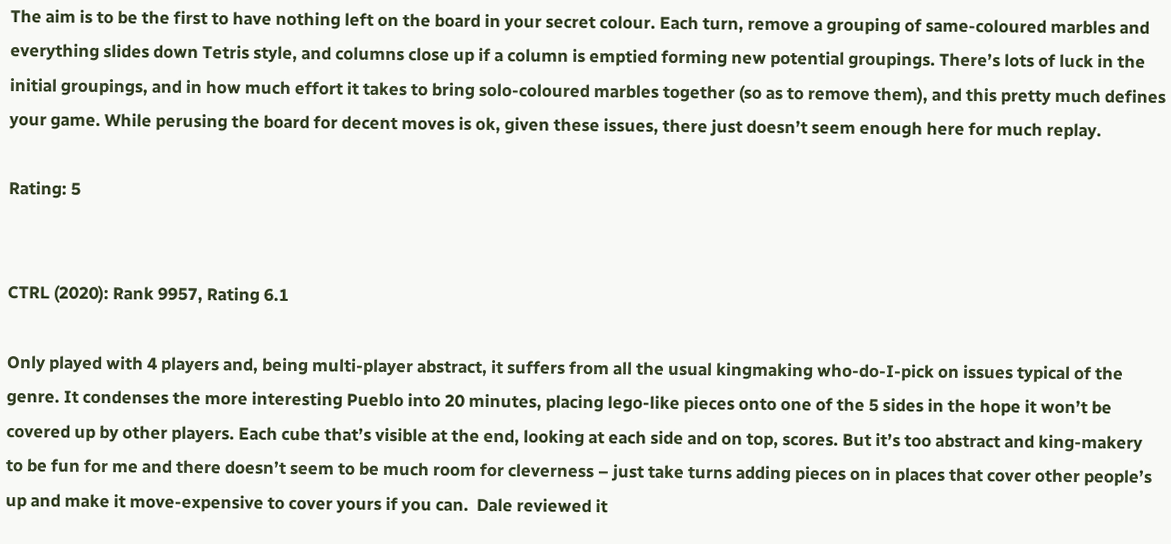The aim is to be the first to have nothing left on the board in your secret colour. Each turn, remove a grouping of same-coloured marbles and everything slides down Tetris style, and columns close up if a column is emptied forming new potential groupings. There’s lots of luck in the initial groupings, and in how much effort it takes to bring solo-coloured marbles together (so as to remove them), and this pretty much defines your game. While perusing the board for decent moves is ok, given these issues, there just doesn’t seem enough here for much replay.

Rating: 5


CTRL (2020): Rank 9957, Rating 6.1

Only played with 4 players and, being multi-player abstract, it suffers from all the usual kingmaking who-do-I-pick on issues typical of the genre. It condenses the more interesting Pueblo into 20 minutes, placing lego-like pieces onto one of the 5 sides in the hope it won’t be covered up by other players. Each cube that’s visible at the end, looking at each side and on top, scores. But it’s too abstract and king-makery to be fun for me and there doesn’t seem to be much room for cleverness – just take turns adding pieces on in places that cover other people’s up and make it move-expensive to cover yours if you can.  Dale reviewed it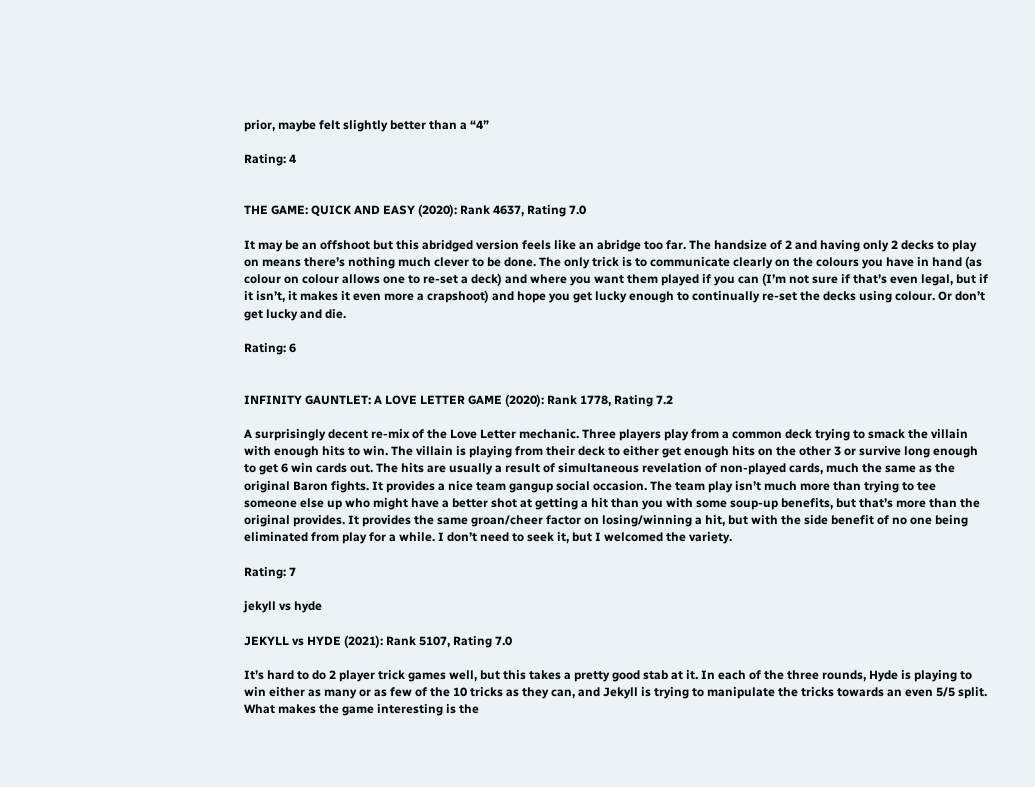prior, maybe felt slightly better than a “4”

Rating: 4


THE GAME: QUICK AND EASY (2020): Rank 4637, Rating 7.0

It may be an offshoot but this abridged version feels like an abridge too far. The handsize of 2 and having only 2 decks to play on means there’s nothing much clever to be done. The only trick is to communicate clearly on the colours you have in hand (as colour on colour allows one to re-set a deck) and where you want them played if you can (I’m not sure if that’s even legal, but if it isn’t, it makes it even more a crapshoot) and hope you get lucky enough to continually re-set the decks using colour. Or don’t get lucky and die.

Rating: 6


INFINITY GAUNTLET: A LOVE LETTER GAME (2020): Rank 1778, Rating 7.2

A surprisingly decent re-mix of the Love Letter mechanic. Three players play from a common deck trying to smack the villain with enough hits to win. The villain is playing from their deck to either get enough hits on the other 3 or survive long enough to get 6 win cards out. The hits are usually a result of simultaneous revelation of non-played cards, much the same as the original Baron fights. It provides a nice team gangup social occasion. The team play isn’t much more than trying to tee someone else up who might have a better shot at getting a hit than you with some soup-up benefits, but that’s more than the original provides. It provides the same groan/cheer factor on losing/winning a hit, but with the side benefit of no one being eliminated from play for a while. I don’t need to seek it, but I welcomed the variety.

Rating: 7

jekyll vs hyde

JEKYLL vs HYDE (2021): Rank 5107, Rating 7.0

It’s hard to do 2 player trick games well, but this takes a pretty good stab at it. In each of the three rounds, Hyde is playing to win either as many or as few of the 10 tricks as they can, and Jekyll is trying to manipulate the tricks towards an even 5/5 split. What makes the game interesting is the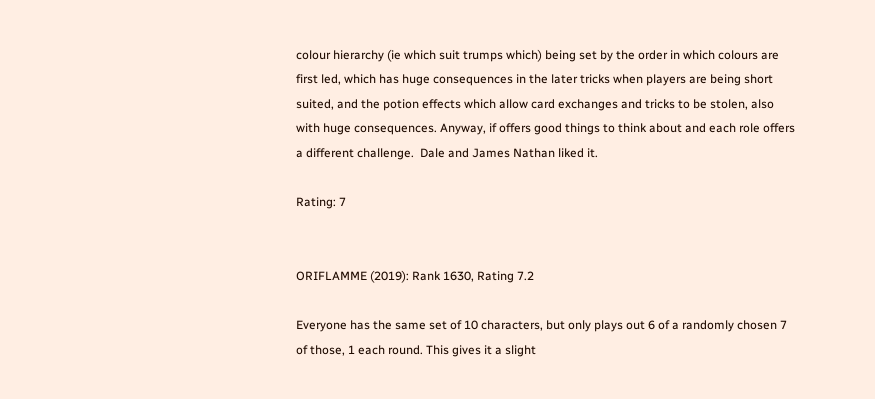colour hierarchy (ie which suit trumps which) being set by the order in which colours are first led, which has huge consequences in the later tricks when players are being short suited, and the potion effects which allow card exchanges and tricks to be stolen, also with huge consequences. Anyway, if offers good things to think about and each role offers a different challenge.  Dale and James Nathan liked it.

Rating: 7


ORIFLAMME (2019): Rank 1630, Rating 7.2

Everyone has the same set of 10 characters, but only plays out 6 of a randomly chosen 7 of those, 1 each round. This gives it a slight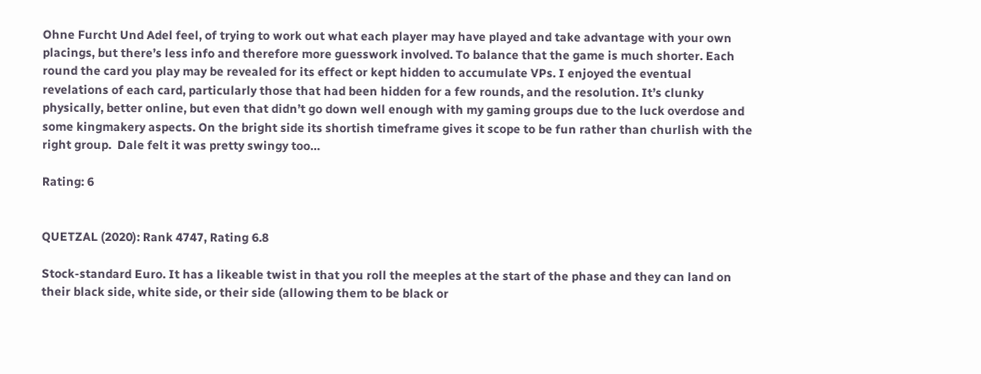Ohne Furcht Und Adel feel, of trying to work out what each player may have played and take advantage with your own placings, but there’s less info and therefore more guesswork involved. To balance that the game is much shorter. Each round the card you play may be revealed for its effect or kept hidden to accumulate VPs. I enjoyed the eventual revelations of each card, particularly those that had been hidden for a few rounds, and the resolution. It’s clunky physically, better online, but even that didn’t go down well enough with my gaming groups due to the luck overdose and some kingmakery aspects. On the bright side its shortish timeframe gives it scope to be fun rather than churlish with the right group.  Dale felt it was pretty swingy too…

Rating: 6


QUETZAL (2020): Rank 4747, Rating 6.8

Stock-standard Euro. It has a likeable twist in that you roll the meeples at the start of the phase and they can land on their black side, white side, or their side (allowing them to be black or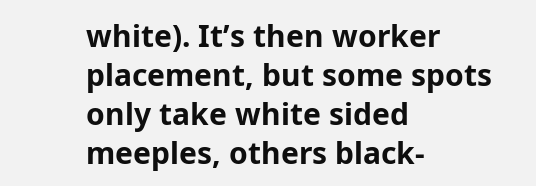white). It’s then worker placement, but some spots only take white sided meeples, others black-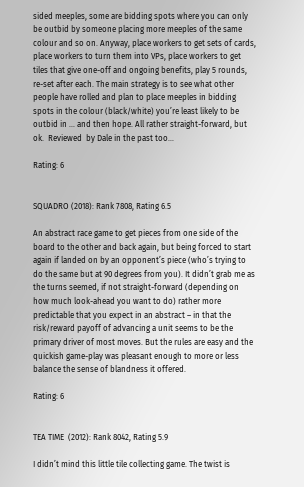sided meeples, some are bidding spots where you can only be outbid by someone placing more meeples of the same colour and so on. Anyway, place workers to get sets of cards, place workers to turn them into VPs, place workers to get tiles that give one-off and ongoing benefits, play 5 rounds, re-set after each. The main strategy is to see what other people have rolled and plan to place meeples in bidding spots in the colour (black/white) you’re least likely to be outbid in … and then hope. All rather straight-forward, but ok.  Reviewed  by Dale in the past too…

Rating: 6


SQUADRO (2018): Rank 7808, Rating 6.5

An abstract race game to get pieces from one side of the board to the other and back again, but being forced to start again if landed on by an opponent’s piece (who’s trying to do the same but at 90 degrees from you). It didn’t grab me as the turns seemed, if not straight-forward (depending on how much look-ahead you want to do) rather more predictable that you expect in an abstract – in that the risk/reward payoff of advancing a unit seems to be the primary driver of most moves. But the rules are easy and the quickish game-play was pleasant enough to more or less balance the sense of blandness it offered.

Rating: 6


TEA TIME  (2012): Rank 8042, Rating 5.9

I didn’t mind this little tile collecting game. The twist is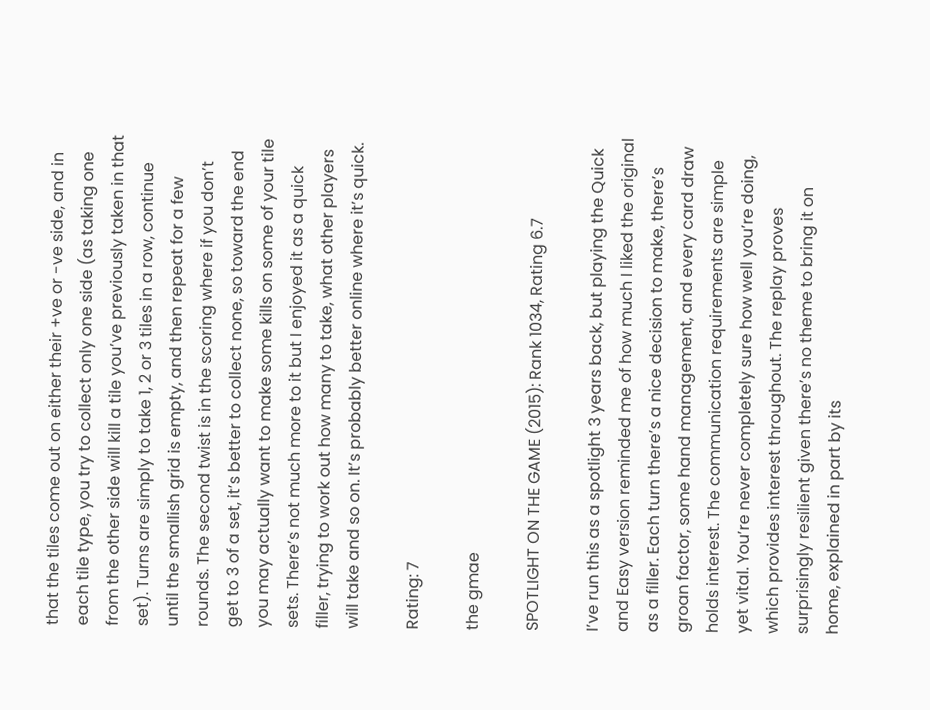that the tiles come out on either their +ve or -ve side, and in each tile type, you try to collect only one side (as taking one from the other side will kill a tile you’ve previously taken in that set). Turns are simply to take 1, 2 or 3 tiles in a row, continue until the smallish grid is empty, and then repeat for a few rounds. The second twist is in the scoring where if you don’t get to 3 of a set, it’s better to collect none, so toward the end you may actually want to make some kills on some of your tile sets. There’s not much more to it but I enjoyed it as a quick filler, trying to work out how many to take, what other players will take and so on. It’s probably better online where it’s quick.

Rating: 7

the gmae

SPOTLIGHT ON THE GAME (2015): Rank 1034, Rating 6.7

I’ve run this as a spotlight 3 years back, but playing the Quick and Easy version reminded me of how much I liked the original as a filler. Each turn there’s a nice decision to make, there’s groan factor, some hand management, and every card draw holds interest. The communication requirements are simple yet vital. You’re never completely sure how well you’re doing, which provides interest throughout. The replay proves surprisingly resilient given there’s no theme to bring it on home, explained in part by its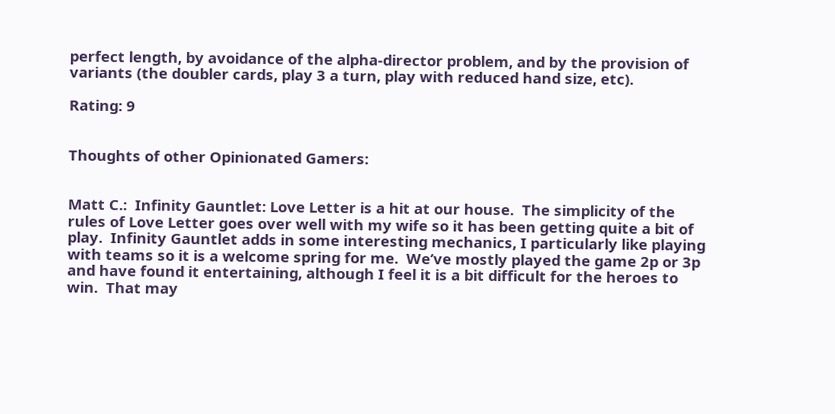perfect length, by avoidance of the alpha-director problem, and by the provision of variants (the doubler cards, play 3 a turn, play with reduced hand size, etc).

Rating: 9


Thoughts of other Opinionated Gamers:


Matt C.:  Infinity Gauntlet: Love Letter is a hit at our house.  The simplicity of the rules of Love Letter goes over well with my wife so it has been getting quite a bit of play.  Infinity Gauntlet adds in some interesting mechanics, I particularly like playing with teams so it is a welcome spring for me.  We’ve mostly played the game 2p or 3p and have found it entertaining, although I feel it is a bit difficult for the heroes to win.  That may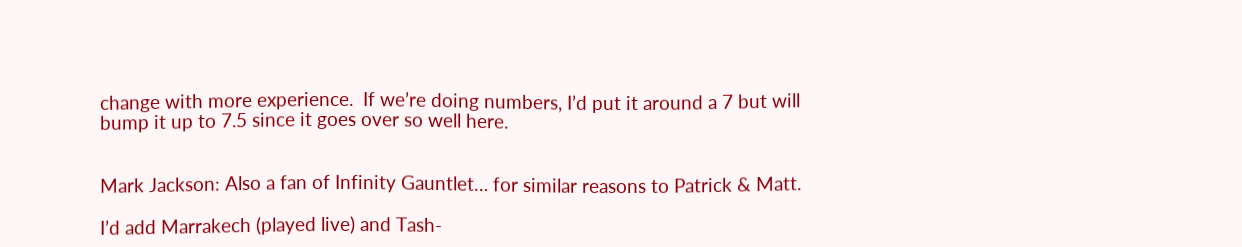change with more experience.  If we’re doing numbers, I’d put it around a 7 but will bump it up to 7.5 since it goes over so well here.


Mark Jackson: Also a fan of Infinity Gauntlet… for similar reasons to Patrick & Matt.

I’d add Marrakech (played live) and Tash-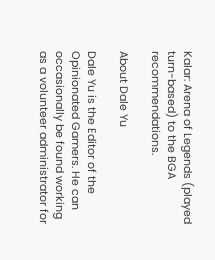Kalar: Arena of Legends (played turn-based) to the BGA recommendations.

About Dale Yu

Dale Yu is the Editor of the Opinionated Gamers. He can occasionally be found working as a volunteer administrator for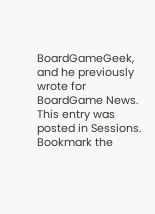BoardGameGeek, and he previously wrote for BoardGame News.
This entry was posted in Sessions. Bookmark the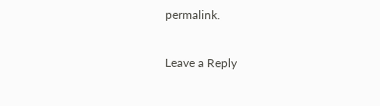permalink.

Leave a Reply